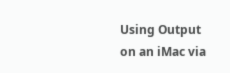Using Output on an iMac via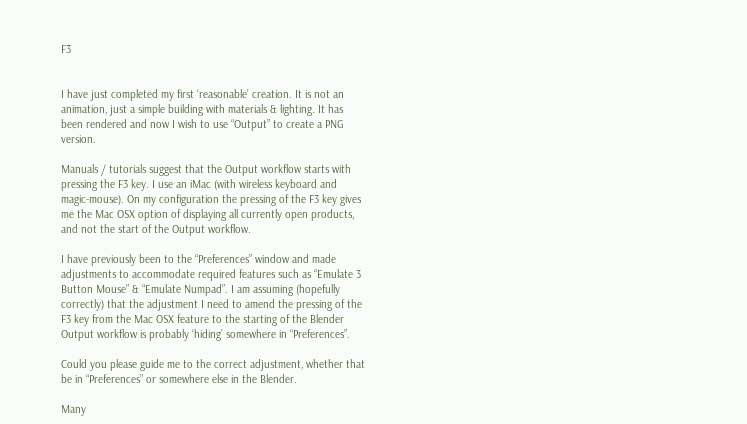F3


I have just completed my first ‘reasonable’ creation. It is not an animation, just a simple building with materials & lighting. It has been rendered and now I wish to use “Output” to create a PNG version.

Manuals / tutorials suggest that the Output workflow starts with pressing the F3 key. I use an iMac (with wireless keyboard and magic-mouse). On my configuration the pressing of the F3 key gives me the Mac OSX option of displaying all currently open products, and not the start of the Output workflow.

I have previously been to the “Preferences” window and made adjustments to accommodate required features such as “Emulate 3 Button Mouse” & “Emulate Numpad”. I am assuming (hopefully correctly) that the adjustment I need to amend the pressing of the F3 key from the Mac OSX feature to the starting of the Blender Output workflow is probably ‘hiding’ somewhere in “Preferences”.

Could you please guide me to the correct adjustment, whether that be in “Preferences” or somewhere else in the Blender.

Many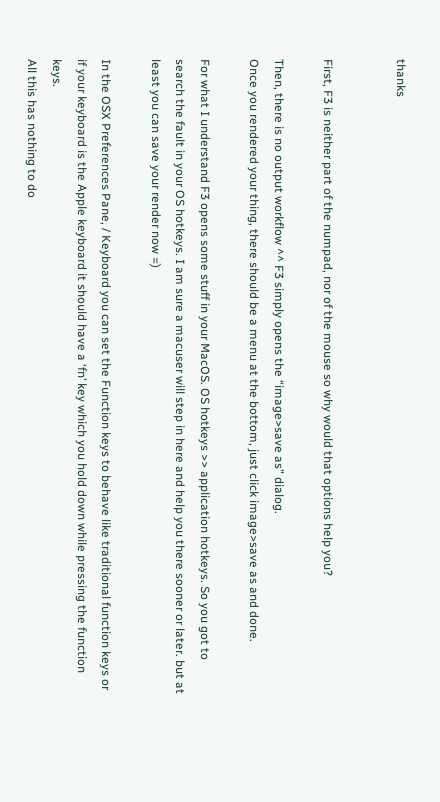thanks


First, F3 is neither part of the numpad, nor of the mouse so why would that options help you?

Then, there is no output workflow ^^ F3 simply opens the “image>save as” dialog.
Once you rendered your thing, there should be a menu at the bottom, just click image>save as and done.

For what I understand F3 opens some stuff in your MacOS. OS hotkeys >> application hotkeys. So you got to search the fault in your OS hotkeys. I am sure a macuser will step in here and help you there sooner or later. but at least you can save your render now =)

In the OSX Preferences Pane, / Keyboard you can set the Function keys to behave like traditional function keys or if your keyboard is the Apple keyboard it should have a ‘fn’ key which you hold down while pressing the function keys.
All this has nothing to do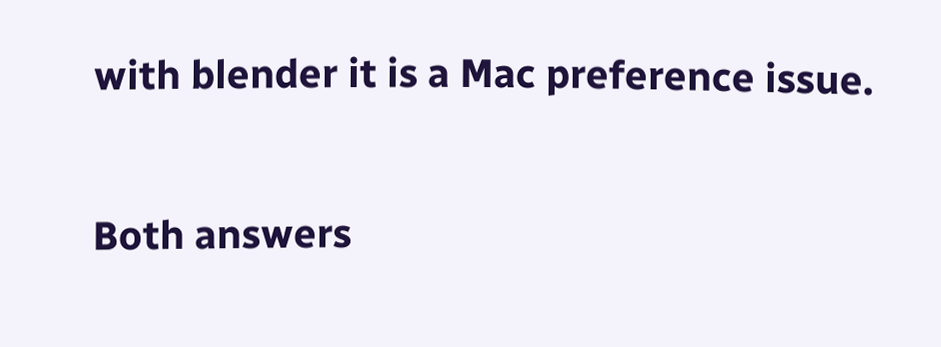with blender it is a Mac preference issue.

Both answers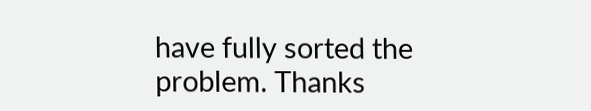have fully sorted the problem. Thanks